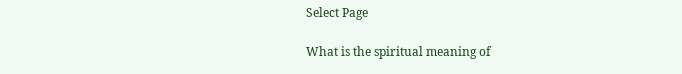Select Page

What is the spiritual meaning of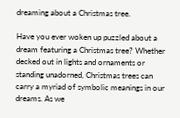dreaming about a Christmas tree.

Have you ever woken up puzzled about a dream featuring a Christmas tree? Whether decked out in lights and ornaments or standing unadorned, Christmas trees can carry a myriad of symbolic meanings in our dreams. As we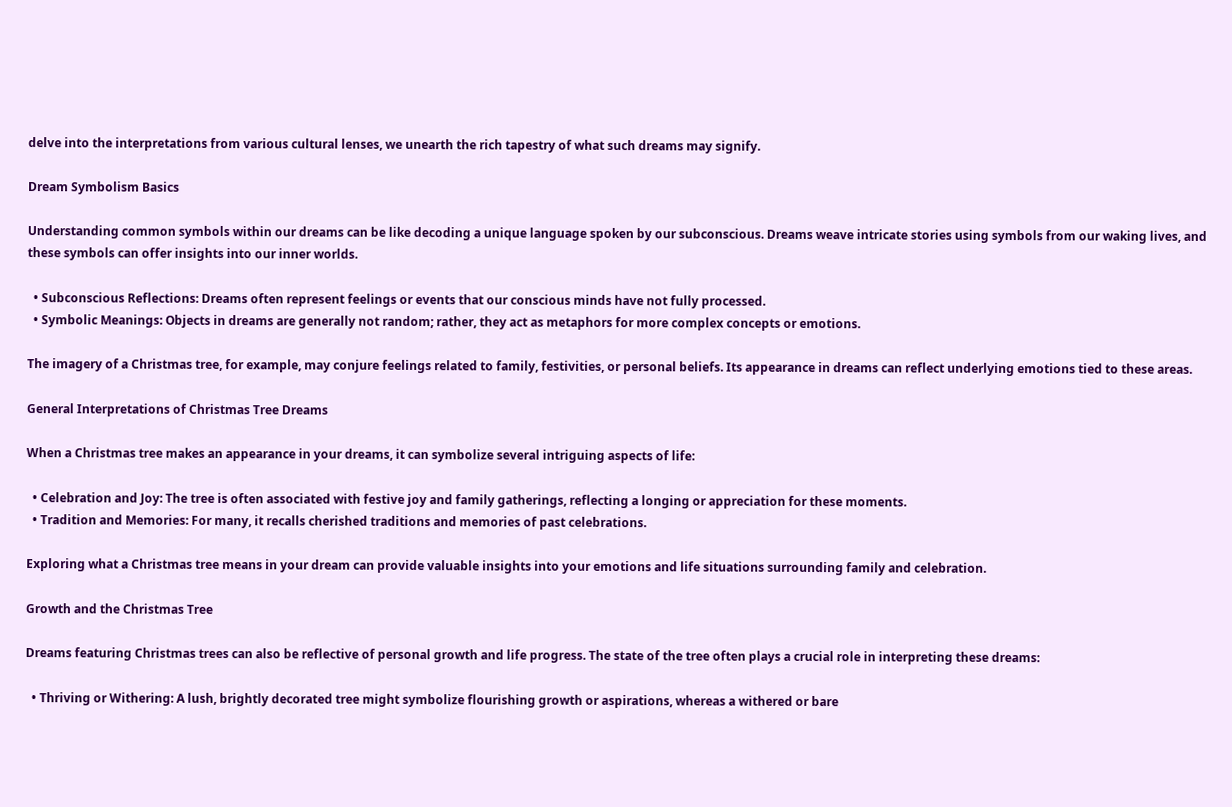delve into the interpretations from various cultural lenses, we unearth the rich tapestry of what such dreams may signify.

Dream Symbolism Basics

Understanding common symbols within our dreams can be like decoding a unique language spoken by our subconscious. Dreams weave intricate stories using symbols from our waking lives, and these symbols can offer insights into our inner worlds.

  • Subconscious Reflections: Dreams often represent feelings or events that our conscious minds have not fully processed.
  • Symbolic Meanings: Objects in dreams are generally not random; rather, they act as metaphors for more complex concepts or emotions.

The imagery of a Christmas tree, for example, may conjure feelings related to family, festivities, or personal beliefs. Its appearance in dreams can reflect underlying emotions tied to these areas.

General Interpretations of Christmas Tree Dreams

When a Christmas tree makes an appearance in your dreams, it can symbolize several intriguing aspects of life:

  • Celebration and Joy: The tree is often associated with festive joy and family gatherings, reflecting a longing or appreciation for these moments.
  • Tradition and Memories: For many, it recalls cherished traditions and memories of past celebrations.

Exploring what a Christmas tree means in your dream can provide valuable insights into your emotions and life situations surrounding family and celebration.

Growth and the Christmas Tree

Dreams featuring Christmas trees can also be reflective of personal growth and life progress. The state of the tree often plays a crucial role in interpreting these dreams:

  • Thriving or Withering: A lush, brightly decorated tree might symbolize flourishing growth or aspirations, whereas a withered or bare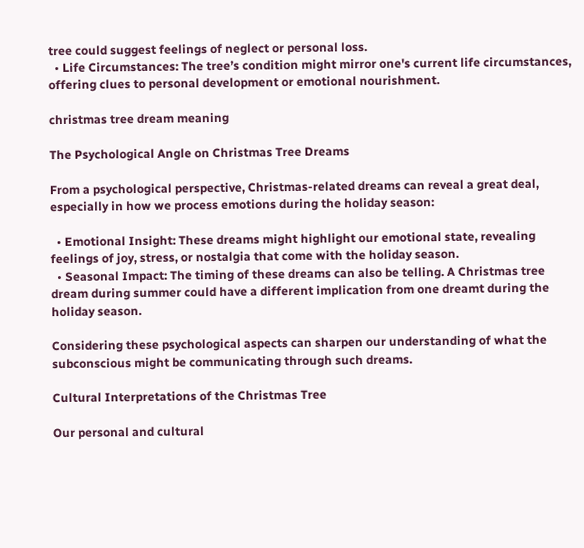tree could suggest feelings of neglect or personal loss.
  • Life Circumstances: The tree’s condition might mirror one's current life circumstances, offering clues to personal development or emotional nourishment.

christmas tree dream meaning

The Psychological Angle on Christmas Tree Dreams

From a psychological perspective, Christmas-related dreams can reveal a great deal, especially in how we process emotions during the holiday season:

  • Emotional Insight: These dreams might highlight our emotional state, revealing feelings of joy, stress, or nostalgia that come with the holiday season.
  • Seasonal Impact: The timing of these dreams can also be telling. A Christmas tree dream during summer could have a different implication from one dreamt during the holiday season.

Considering these psychological aspects can sharpen our understanding of what the subconscious might be communicating through such dreams.

Cultural Interpretations of the Christmas Tree

Our personal and cultural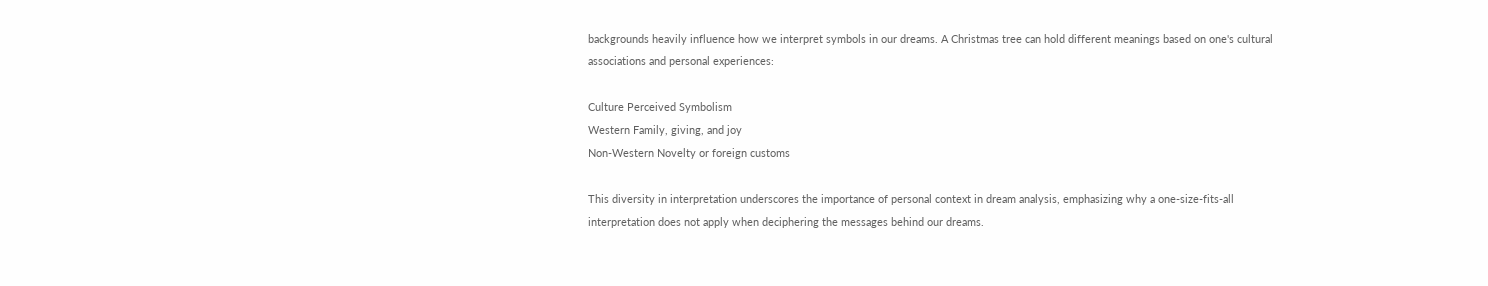backgrounds heavily influence how we interpret symbols in our dreams. A Christmas tree can hold different meanings based on one's cultural associations and personal experiences:

Culture Perceived Symbolism
Western Family, giving, and joy
Non-Western Novelty or foreign customs

This diversity in interpretation underscores the importance of personal context in dream analysis, emphasizing why a one-size-fits-all interpretation does not apply when deciphering the messages behind our dreams.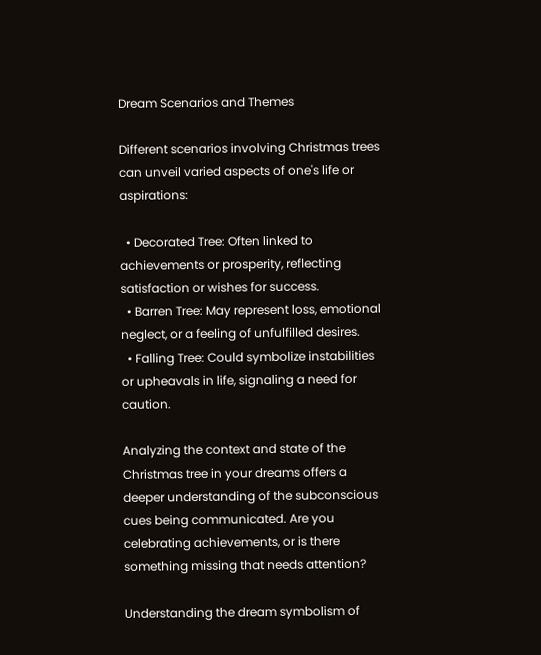Dream Scenarios and Themes

Different scenarios involving Christmas trees can unveil varied aspects of one's life or aspirations:

  • Decorated Tree: Often linked to achievements or prosperity, reflecting satisfaction or wishes for success.
  • Barren Tree: May represent loss, emotional neglect, or a feeling of unfulfilled desires.
  • Falling Tree: Could symbolize instabilities or upheavals in life, signaling a need for caution.

Analyzing the context and state of the Christmas tree in your dreams offers a deeper understanding of the subconscious cues being communicated. Are you celebrating achievements, or is there something missing that needs attention?

Understanding the dream symbolism of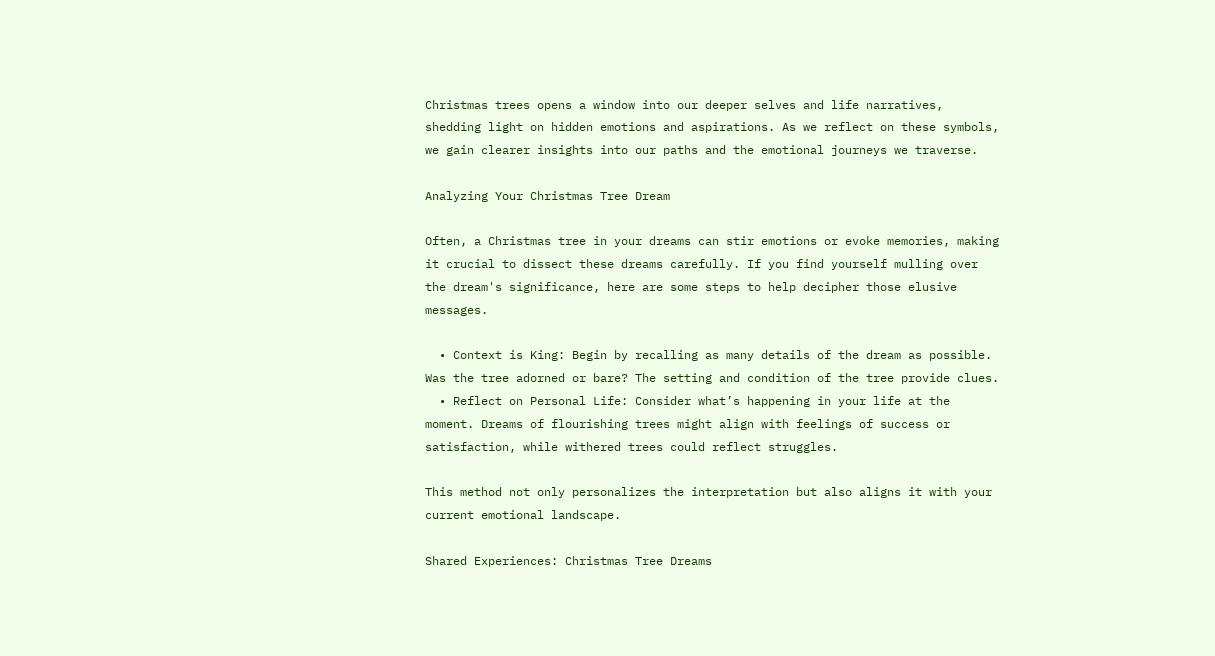Christmas trees opens a window into our deeper selves and life narratives, shedding light on hidden emotions and aspirations. As we reflect on these symbols, we gain clearer insights into our paths and the emotional journeys we traverse.

Analyzing Your Christmas Tree Dream

Often, a Christmas tree in your dreams can stir emotions or evoke memories, making it crucial to dissect these dreams carefully. If you find yourself mulling over the dream's significance, here are some steps to help decipher those elusive messages.

  • Context is King: Begin by recalling as many details of the dream as possible. Was the tree adorned or bare? The setting and condition of the tree provide clues.
  • Reflect on Personal Life: Consider what’s happening in your life at the moment. Dreams of flourishing trees might align with feelings of success or satisfaction, while withered trees could reflect struggles.

This method not only personalizes the interpretation but also aligns it with your current emotional landscape.

Shared Experiences: Christmas Tree Dreams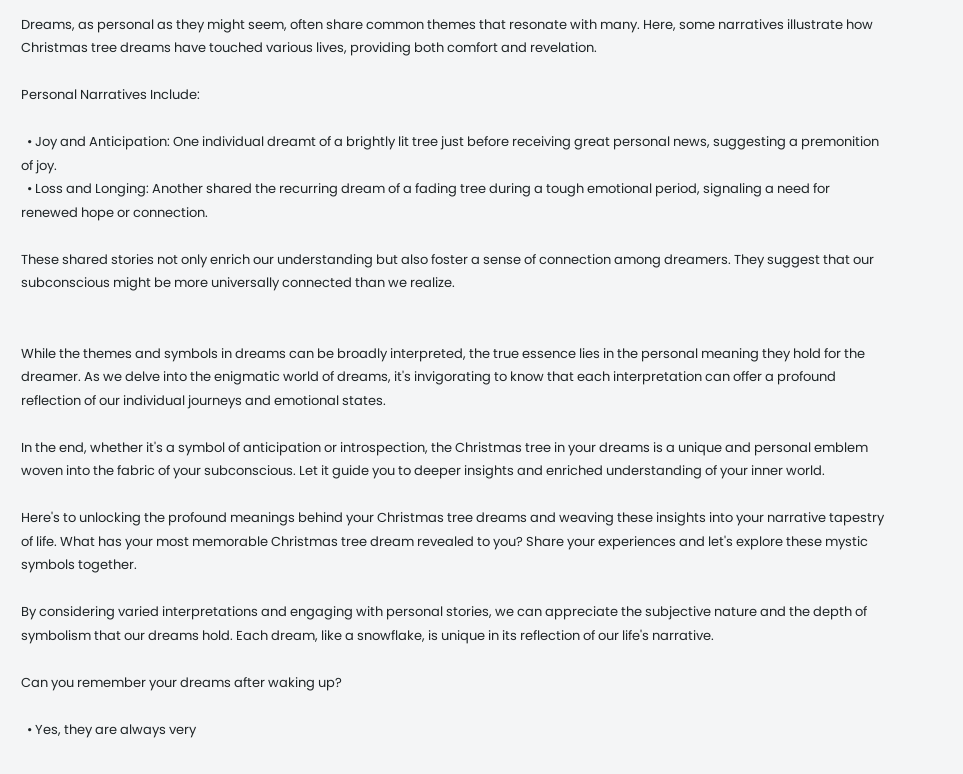Dreams, as personal as they might seem, often share common themes that resonate with many. Here, some narratives illustrate how Christmas tree dreams have touched various lives, providing both comfort and revelation.

Personal Narratives Include:

  • Joy and Anticipation: One individual dreamt of a brightly lit tree just before receiving great personal news, suggesting a premonition of joy.
  • Loss and Longing: Another shared the recurring dream of a fading tree during a tough emotional period, signaling a need for renewed hope or connection.

These shared stories not only enrich our understanding but also foster a sense of connection among dreamers. They suggest that our subconscious might be more universally connected than we realize.


While the themes and symbols in dreams can be broadly interpreted, the true essence lies in the personal meaning they hold for the dreamer. As we delve into the enigmatic world of dreams, it's invigorating to know that each interpretation can offer a profound reflection of our individual journeys and emotional states.

In the end, whether it's a symbol of anticipation or introspection, the Christmas tree in your dreams is a unique and personal emblem woven into the fabric of your subconscious. Let it guide you to deeper insights and enriched understanding of your inner world.

Here's to unlocking the profound meanings behind your Christmas tree dreams and weaving these insights into your narrative tapestry of life. What has your most memorable Christmas tree dream revealed to you? Share your experiences and let's explore these mystic symbols together.

By considering varied interpretations and engaging with personal stories, we can appreciate the subjective nature and the depth of symbolism that our dreams hold. Each dream, like a snowflake, is unique in its reflection of our life's narrative.

Can you remember your dreams after waking up?

  • Yes, they are always very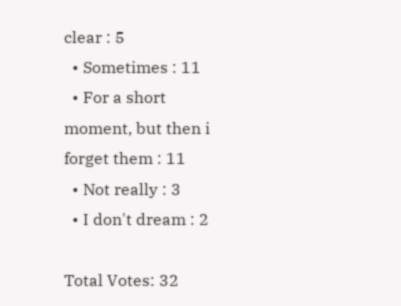clear : 5
  • Sometimes : 11
  • For a short moment, but then i forget them : 11
  • Not really : 3
  • I don't dream : 2

Total Votes: 32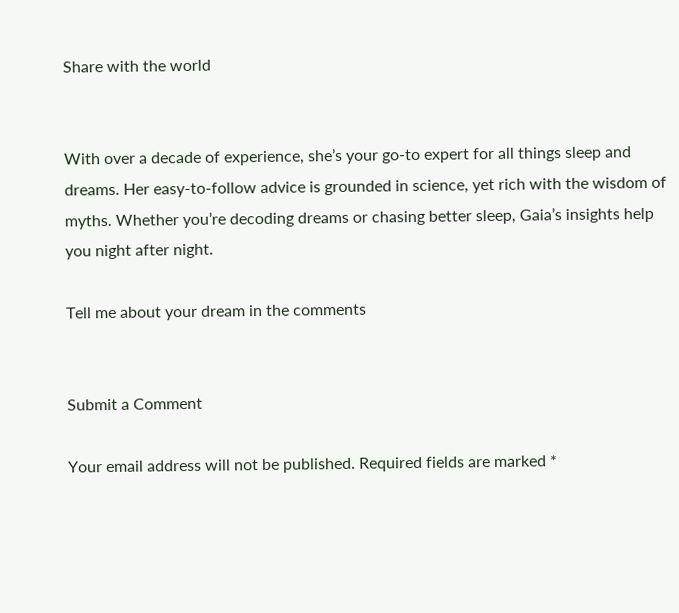Share with the world


With over a decade of experience, she’s your go-to expert for all things sleep and dreams. Her easy-to-follow advice is grounded in science, yet rich with the wisdom of myths. Whether you’re decoding dreams or chasing better sleep, Gaia’s insights help you night after night.

Tell me about your dream in the comments


Submit a Comment

Your email address will not be published. Required fields are marked *